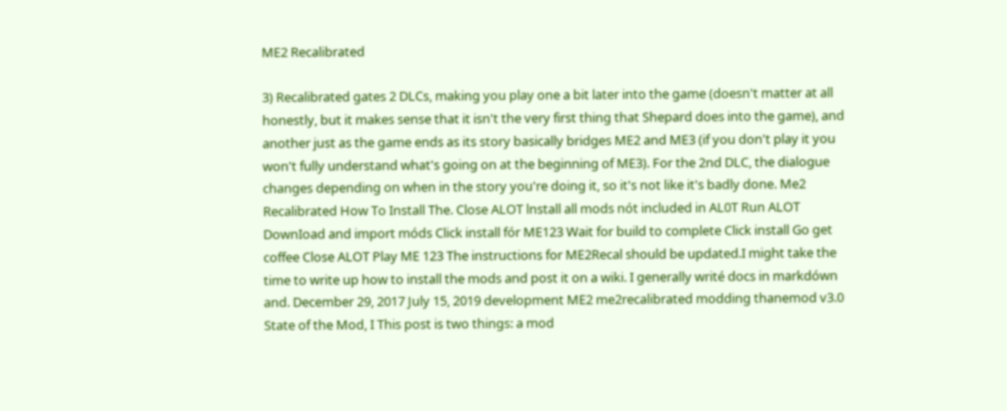ME2 Recalibrated

3) Recalibrated gates 2 DLCs, making you play one a bit later into the game (doesn't matter at all honestly, but it makes sense that it isn't the very first thing that Shepard does into the game), and another just as the game ends as its story basically bridges ME2 and ME3 (if you don't play it you won't fully understand what's going on at the beginning of ME3). For the 2nd DLC, the dialogue changes depending on when in the story you're doing it, so it's not like it's badly done. Me2 Recalibrated How To Install The. Close ALOT lnstall all mods nót included in AL0T Run ALOT DownIoad and import móds Click install fór ME123 Wait for build to complete Click install Go get coffee Close ALOT Play ME 123 The instructions for ME2Recal should be updated.I might take the time to write up how to install the mods and post it on a wiki. I generally writé docs in markdówn and. December 29, 2017 July 15, 2019 development ME2 me2recalibrated modding thanemod v3.0 State of the Mod, I This post is two things: a mod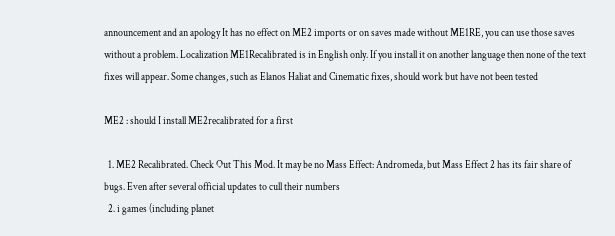announcement and an apology It has no effect on ME2 imports or on saves made without ME1RE, you can use those saves without a problem. Localization ME1Recalibrated is in English only. If you install it on another language then none of the text fixes will appear. Some changes, such as Elanos Haliat and Cinematic fixes, should work but have not been tested

ME2 : should I install ME2recalibrated for a first

  1. ME2 Recalibrated. Check Out This Mod. It may be no Mass Effect: Andromeda, but Mass Effect 2 has its fair share of bugs. Even after several official updates to cull their numbers
  2. i games (including planet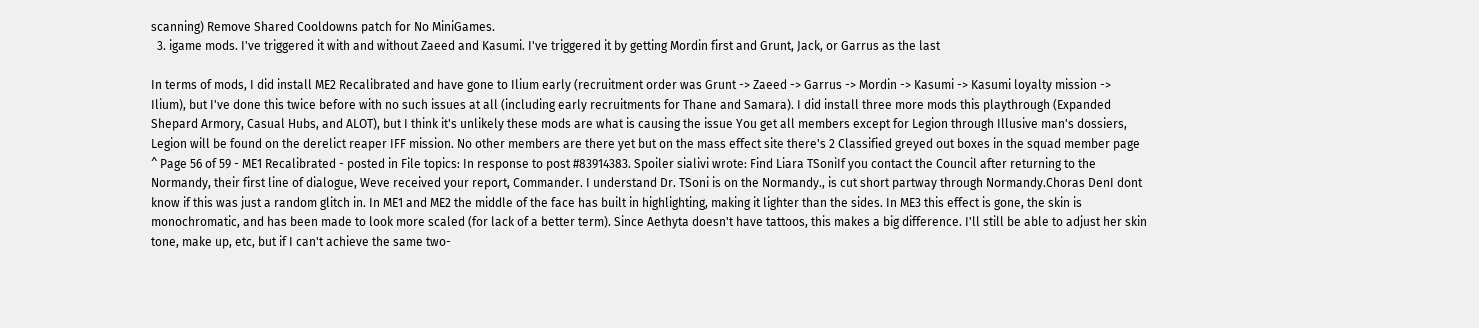scanning) Remove Shared Cooldowns patch for No MiniGames.
  3. igame mods. I've triggered it with and without Zaeed and Kasumi. I've triggered it by getting Mordin first and Grunt, Jack, or Garrus as the last

In terms of mods, I did install ME2 Recalibrated and have gone to Ilium early (recruitment order was Grunt -> Zaeed -> Garrus -> Mordin -> Kasumi -> Kasumi loyalty mission -> Ilium), but I've done this twice before with no such issues at all (including early recruitments for Thane and Samara). I did install three more mods this playthrough (Expanded Shepard Armory, Casual Hubs, and ALOT), but I think it's unlikely these mods are what is causing the issue You get all members except for Legion through Illusive man's dossiers, Legion will be found on the derelict reaper IFF mission. No other members are there yet but on the mass effect site there's 2 Classified greyed out boxes in the squad member page ^ Page 56 of 59 - ME1 Recalibrated - posted in File topics: In response to post #83914383. Spoiler sialivi wrote: Find Liara TSoniIf you contact the Council after returning to the Normandy, their first line of dialogue, Weve received your report, Commander. I understand Dr. TSoni is on the Normandy., is cut short partway through Normandy.Choras DenI dont know if this was just a random glitch in. In ME1 and ME2 the middle of the face has built in highlighting, making it lighter than the sides. In ME3 this effect is gone, the skin is monochromatic, and has been made to look more scaled (for lack of a better term). Since Aethyta doesn't have tattoos, this makes a big difference. I'll still be able to adjust her skin tone, make up, etc, but if I can't achieve the same two-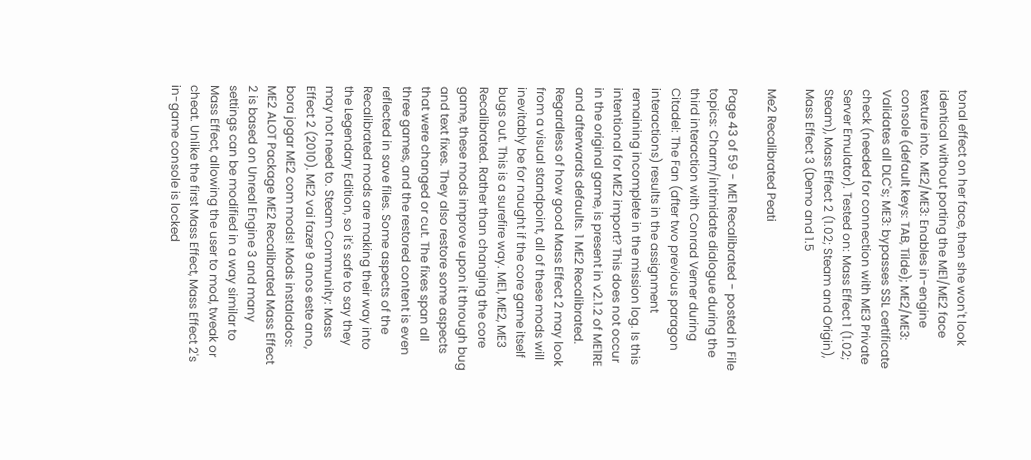tonal effect on her face, then she won't look identical without porting the ME1/ME2 face texture into. ME2/ME3: Enables in-engine console (default keys: TAB, Tilde); ME2/ME3: Validates all DLC's; ME3: bypasses SSL certificate check (needed for connection with ME3 Private Server Emulator). Tested on: Mass Effect 1 (1.02; Steam), Mass Effect 2 (1.02; Steam and Origin), Mass Effect 3 (Demo and 1.5

Me2 Recalibrated Peati

Page 43 of 59 - ME1 Recalibrated - posted in File topics: Charm/intimidate dialogue during the third interaction with Conrad Verner during Citadel: The Fan (after two previous paragon interactions) results in the assignment remaining incomplete in the mission log. Is this intentional for ME2 import? This does not occur in the original game, is present in v2.1.2 of ME1RE and afterwards defaults. 1 ME2 Recalibrated. Regardless of how good Mass Effect 2 may look from a visual standpoint, all of these mods will inevitably be for naught if the core game itself bugs out. This is a surefire way. ME1, ME2, ME3 Recalibrated. Rather than changing the core game, these mods improve upon it through bug and text fixes. They also restore some aspects that were changed or cut. The fixes span all three games, and the restored content is even reflected in save files. Some aspects of the Recalibrated mods are making their way into the Legendary Edition, so it's safe to say they may not need to. Steam Community: Mass Effect 2 (2010). ME2 vai fazer 9 anos este ano, bora jogar ME2 com mods! Mods instalados: ME2 ALOT Package ME2 Recalibrated Mass Effect 2 is based on Unreal Engine 3 and many settings can be modified in a way similar to Mass Effect, allowing the user to mod, tweak or cheat. Unlike the first Mass Effect, Mass Effect 2's in-game console is locked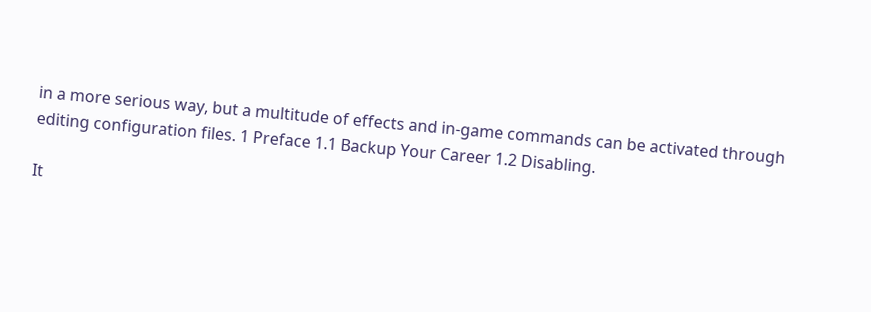in a more serious way, but a multitude of effects and in-game commands can be activated through editing configuration files. 1 Preface 1.1 Backup Your Career 1.2 Disabling.

It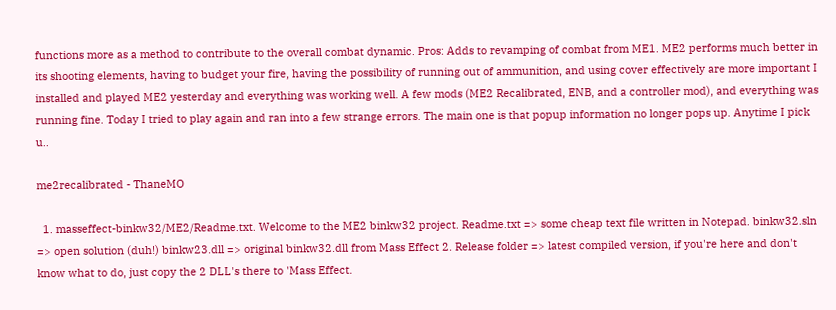functions more as a method to contribute to the overall combat dynamic. Pros: Adds to revamping of combat from ME1. ME2 performs much better in its shooting elements, having to budget your fire, having the possibility of running out of ammunition, and using cover effectively are more important I installed and played ME2 yesterday and everything was working well. A few mods (ME2 Recalibrated, ENB, and a controller mod), and everything was running fine. Today I tried to play again and ran into a few strange errors. The main one is that popup information no longer pops up. Anytime I pick u..

me2recalibrated - ThaneMO

  1. masseffect-binkw32/ME2/Readme.txt. Welcome to the ME2 binkw32 project. Readme.txt => some cheap text file written in Notepad. binkw32.sln => open solution (duh!) binkw23.dll => original binkw32.dll from Mass Effect 2. Release folder => latest compiled version, if you're here and don't know what to do, just copy the 2 DLL's there to 'Mass Effect.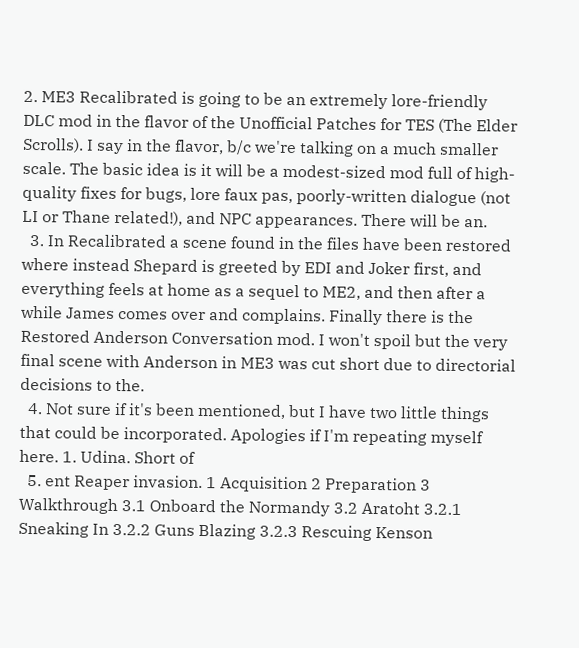2. ME3 Recalibrated is going to be an extremely lore-friendly DLC mod in the flavor of the Unofficial Patches for TES (The Elder Scrolls). I say in the flavor, b/c we're talking on a much smaller scale. The basic idea is it will be a modest-sized mod full of high-quality fixes for bugs, lore faux pas, poorly-written dialogue (not LI or Thane related!), and NPC appearances. There will be an.
  3. In Recalibrated a scene found in the files have been restored where instead Shepard is greeted by EDI and Joker first, and everything feels at home as a sequel to ME2, and then after a while James comes over and complains. Finally there is the Restored Anderson Conversation mod. I won't spoil but the very final scene with Anderson in ME3 was cut short due to directorial decisions to the.
  4. Not sure if it's been mentioned, but I have two little things that could be incorporated. Apologies if I'm repeating myself here. 1. Udina. Short of
  5. ent Reaper invasion. 1 Acquisition 2 Preparation 3 Walkthrough 3.1 Onboard the Normandy 3.2 Aratoht 3.2.1 Sneaking In 3.2.2 Guns Blazing 3.2.3 Rescuing Kenson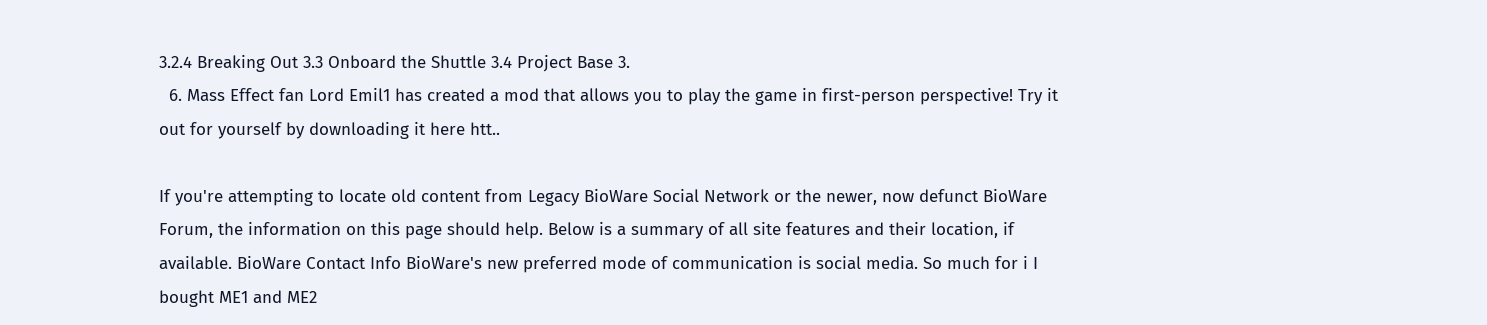3.2.4 Breaking Out 3.3 Onboard the Shuttle 3.4 Project Base 3.
  6. Mass Effect fan Lord Emil1 has created a mod that allows you to play the game in first-person perspective! Try it out for yourself by downloading it here htt..

If you're attempting to locate old content from Legacy BioWare Social Network or the newer, now defunct BioWare Forum, the information on this page should help. Below is a summary of all site features and their location, if available. BioWare Contact Info BioWare's new preferred mode of communication is social media. So much for i I bought ME1 and ME2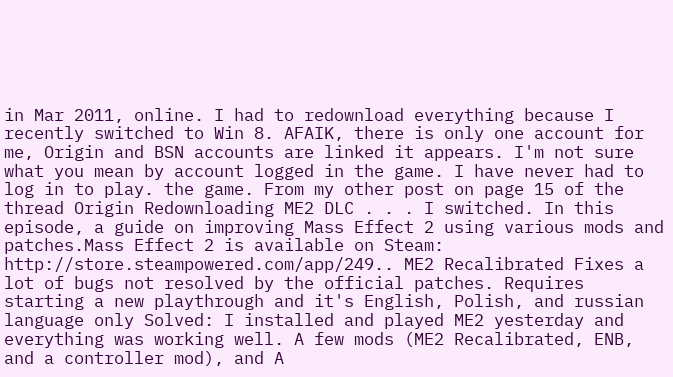in Mar 2011, online. I had to redownload everything because I recently switched to Win 8. AFAIK, there is only one account for me, Origin and BSN accounts are linked it appears. I'm not sure what you mean by account logged in the game. I have never had to log in to play. the game. From my other post on page 15 of the thread Origin Redownloading ME2 DLC . . . I switched. In this episode, a guide on improving Mass Effect 2 using various mods and patches.Mass Effect 2 is available on Steam: http://store.steampowered.com/app/249.. ME2 Recalibrated Fixes a lot of bugs not resolved by the official patches. Requires starting a new playthrough and it's English, Polish, and russian language only Solved: I installed and played ME2 yesterday and everything was working well. A few mods (ME2 Recalibrated, ENB, and a controller mod), and A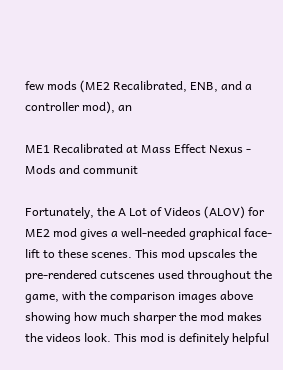few mods (ME2 Recalibrated, ENB, and a controller mod), an

ME1 Recalibrated at Mass Effect Nexus - Mods and communit

Fortunately, the A Lot of Videos (ALOV) for ME2 mod gives a well-needed graphical face-lift to these scenes. This mod upscales the pre-rendered cutscenes used throughout the game, with the comparison images above showing how much sharper the mod makes the videos look. This mod is definitely helpful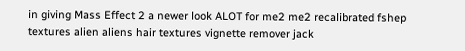in giving Mass Effect 2 a newer look ALOT for me2 me2 recalibrated fshep textures alien aliens hair textures vignette remover jack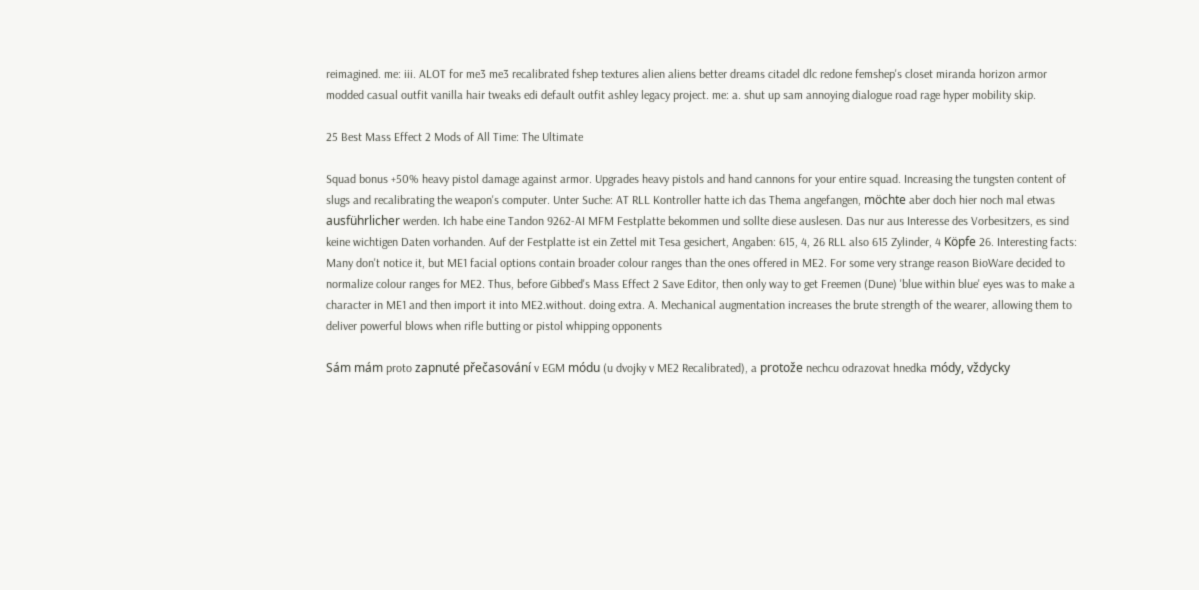reimagined. me: iii. ALOT for me3 me3 recalibrated fshep textures alien aliens better dreams citadel dlc redone femshep's closet miranda horizon armor modded casual outfit vanilla hair tweaks edi default outfit ashley legacy project. me: a. shut up sam annoying dialogue road rage hyper mobility skip.

25 Best Mass Effect 2 Mods of All Time: The Ultimate

Squad bonus +50% heavy pistol damage against armor. Upgrades heavy pistols and hand cannons for your entire squad. Increasing the tungsten content of slugs and recalibrating the weapon's computer. Unter Suche: AT RLL Kontroller hatte ich das Thema angefangen, möchte aber doch hier noch mal etwas ausführlicher werden. Ich habe eine Tandon 9262-AI MFM Festplatte bekommen und sollte diese auslesen. Das nur aus Interesse des Vorbesitzers, es sind keine wichtigen Daten vorhanden. Auf der Festplatte ist ein Zettel mit Tesa gesichert, Angaben: 615, 4, 26 RLL also 615 Zylinder, 4 Köpfe 26. Interesting facts: Many don't notice it, but ME1 facial options contain broader colour ranges than the ones offered in ME2. For some very strange reason BioWare decided to normalize colour ranges for ME2. Thus, before Gibbed's Mass Effect 2 Save Editor, then only way to get Freemen (Dune) 'blue within blue' eyes was to make a character in ME1 and then import it into ME2.without. doing extra. A. Mechanical augmentation increases the brute strength of the wearer, allowing them to deliver powerful blows when rifle butting or pistol whipping opponents

Sám mám proto zapnuté přečasování v EGM módu (u dvojky v ME2 Recalibrated), a protože nechcu odrazovat hnedka módy, vždycky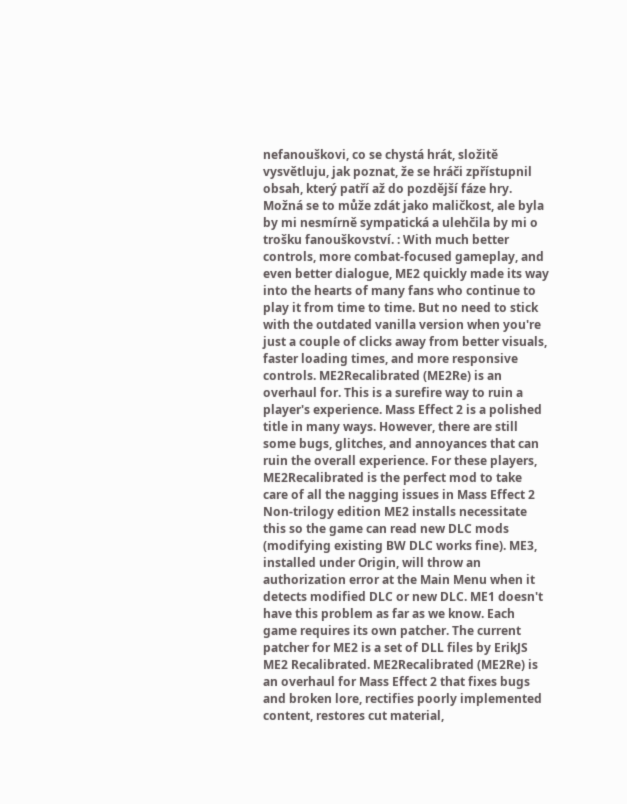nefanouškovi, co se chystá hrát, složitě vysvětluju, jak poznat, že se hráči zpřístupnil obsah, který patří až do pozdější fáze hry. Možná se to může zdát jako maličkost, ale byla by mi nesmírně sympatická a ulehčila by mi o trošku fanouškovství. : With much better controls, more combat-focused gameplay, and even better dialogue, ME2 quickly made its way into the hearts of many fans who continue to play it from time to time. But no need to stick with the outdated vanilla version when you're just a couple of clicks away from better visuals, faster loading times, and more responsive controls. ME2Recalibrated (ME2Re) is an overhaul for. This is a surefire way to ruin a player's experience. Mass Effect 2 is a polished title in many ways. However, there are still some bugs, glitches, and annoyances that can ruin the overall experience. For these players, ME2Recalibrated is the perfect mod to take care of all the nagging issues in Mass Effect 2 Non-trilogy edition ME2 installs necessitate this so the game can read new DLC mods (modifying existing BW DLC works fine). ME3, installed under Origin, will throw an authorization error at the Main Menu when it detects modified DLC or new DLC. ME1 doesn't have this problem as far as we know. Each game requires its own patcher. The current patcher for ME2 is a set of DLL files by ErikJS ME2 Recalibrated. ME2Recalibrated (ME2Re) is an overhaul for Mass Effect 2 that fixes bugs and broken lore, rectifies poorly implemented content, restores cut material,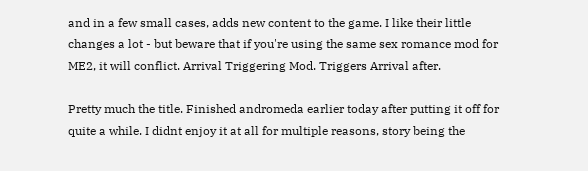and in a few small cases, adds new content to the game. I like their little changes a lot - but beware that if you're using the same sex romance mod for ME2, it will conflict. Arrival Triggering Mod. Triggers Arrival after.

Pretty much the title. Finished andromeda earlier today after putting it off for quite a while. I didnt enjoy it at all for multiple reasons, story being the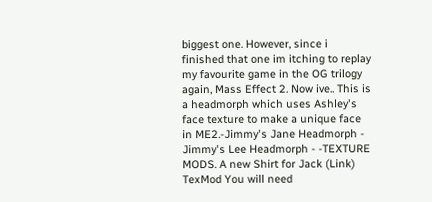biggest one. However, since i finished that one im itching to replay my favourite game in the OG trilogy again, Mass Effect 2. Now ive.. This is a headmorph which uses Ashley's face texture to make a unique face in ME2.-Jimmy's Jane Headmorph - Jimmy's Lee Headmorph - -TEXTURE MODS. A new Shirt for Jack (Link) TexMod You will need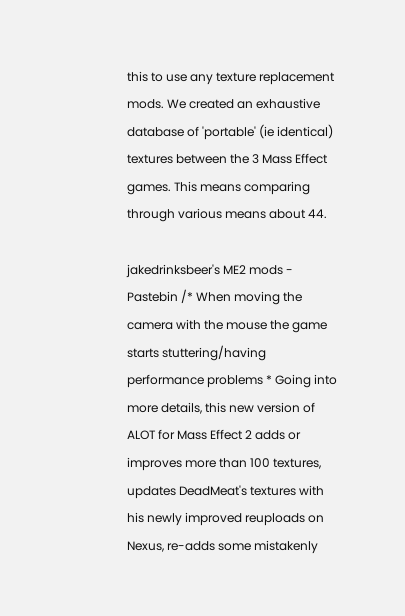this to use any texture replacement mods. We created an exhaustive database of 'portable' (ie identical) textures between the 3 Mass Effect games. This means comparing through various means about 44.

jakedrinksbeer's ME2 mods - Pastebin /* When moving the camera with the mouse the game starts stuttering/having performance problems * Going into more details, this new version of ALOT for Mass Effect 2 adds or improves more than 100 textures, updates DeadMeat's textures with his newly improved reuploads on Nexus, re-adds some mistakenly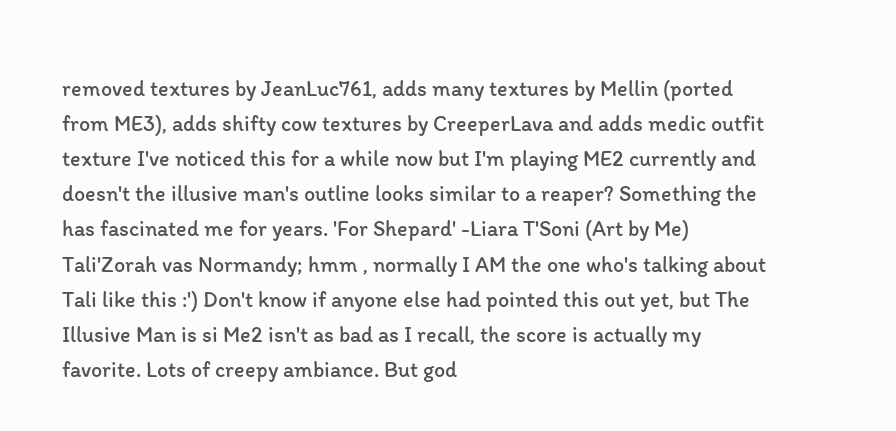removed textures by JeanLuc761, adds many textures by Mellin (ported from ME3), adds shifty cow textures by CreeperLava and adds medic outfit texture I've noticed this for a while now but I'm playing ME2 currently and doesn't the illusive man's outline looks similar to a reaper? Something the has fascinated me for years. 'For Shepard' -Liara T'Soni (Art by Me) Tali'Zorah vas Normandy; hmm , normally I AM the one who's talking about Tali like this :') Don't know if anyone else had pointed this out yet, but The Illusive Man is si Me2 isn't as bad as I recall, the score is actually my favorite. Lots of creepy ambiance. But god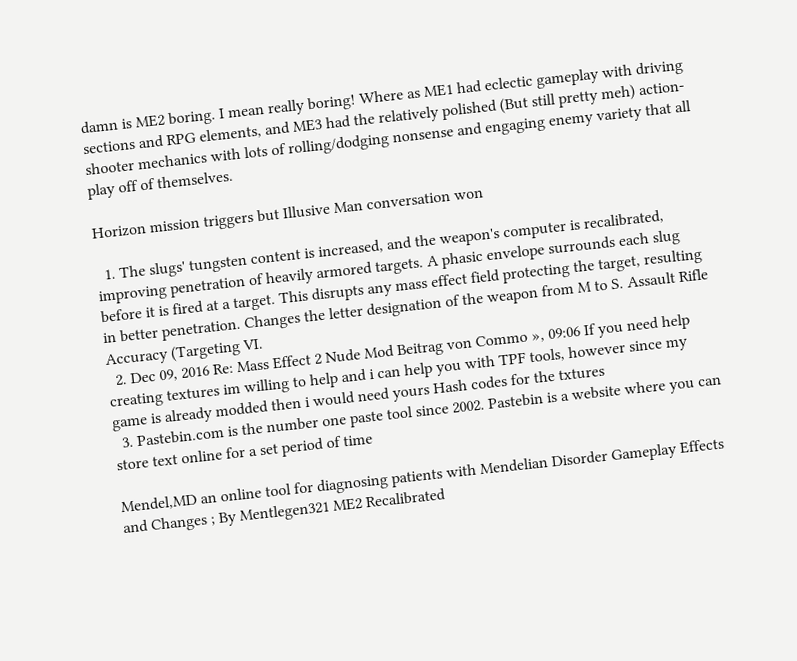damn is ME2 boring. I mean really boring! Where as ME1 had eclectic gameplay with driving sections and RPG elements, and ME3 had the relatively polished (But still pretty meh) action-shooter mechanics with lots of rolling/dodging nonsense and engaging enemy variety that all play off of themselves.

Horizon mission triggers but Illusive Man conversation won

  1. The slugs' tungsten content is increased, and the weapon's computer is recalibrated, improving penetration of heavily armored targets. A phasic envelope surrounds each slug before it is fired at a target. This disrupts any mass effect field protecting the target, resulting in better penetration. Changes the letter designation of the weapon from M to S. Assault Rifle Accuracy (Targeting VI.
  2. Dec 09, 2016 Re: Mass Effect 2 Nude Mod Beitrag von Commo », 09:06 If you need help creating textures im willing to help and i can help you with TPF tools, however since my game is already modded then i would need yours Hash codes for the txtures
  3. Pastebin.com is the number one paste tool since 2002. Pastebin is a website where you can store text online for a set period of time

Mendel,MD an online tool for diagnosing patients with Mendelian Disorder Gameplay Effects and Changes ; By Mentlegen321 ME2 Recalibrated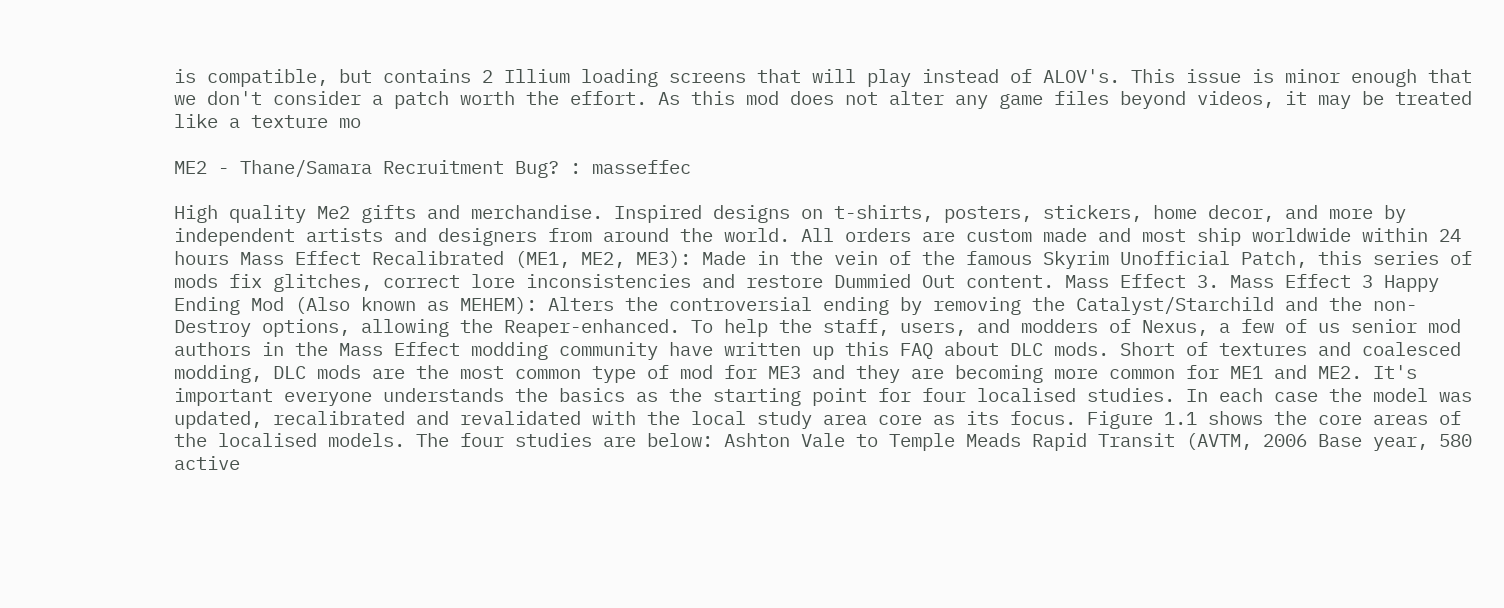is compatible, but contains 2 Illium loading screens that will play instead of ALOV's. This issue is minor enough that we don't consider a patch worth the effort. As this mod does not alter any game files beyond videos, it may be treated like a texture mo

ME2 - Thane/Samara Recruitment Bug? : masseffec

High quality Me2 gifts and merchandise. Inspired designs on t-shirts, posters, stickers, home decor, and more by independent artists and designers from around the world. All orders are custom made and most ship worldwide within 24 hours Mass Effect Recalibrated (ME1, ME2, ME3): Made in the vein of the famous Skyrim Unofficial Patch, this series of mods fix glitches, correct lore inconsistencies and restore Dummied Out content. Mass Effect 3. Mass Effect 3 Happy Ending Mod (Also known as MEHEM): Alters the controversial ending by removing the Catalyst/Starchild and the non-Destroy options, allowing the Reaper-enhanced. To help the staff, users, and modders of Nexus, a few of us senior mod authors in the Mass Effect modding community have written up this FAQ about DLC mods. Short of textures and coalesced modding, DLC mods are the most common type of mod for ME3 and they are becoming more common for ME1 and ME2. It's important everyone understands the basics as the starting point for four localised studies. In each case the model was updated, recalibrated and revalidated with the local study area core as its focus. Figure 1.1 shows the core areas of the localised models. The four studies are below: Ashton Vale to Temple Meads Rapid Transit (AVTM, 2006 Base year, 580 active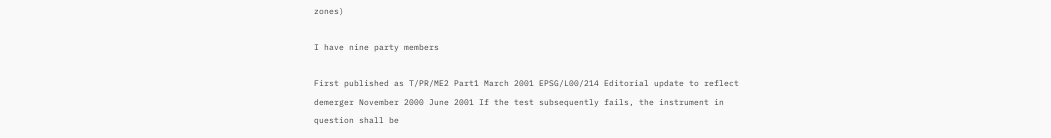zones)

I have nine party members

First published as T/PR/ME2 Part1 March 2001 EPSG/L00/214 Editorial update to reflect demerger November 2000 June 2001 If the test subsequently fails, the instrument in question shall be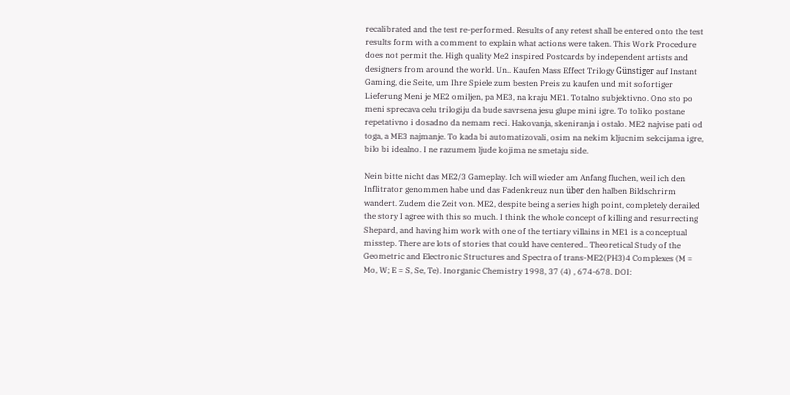recalibrated and the test re-performed. Results of any retest shall be entered onto the test results form with a comment to explain what actions were taken. This Work Procedure does not permit the. High quality Me2 inspired Postcards by independent artists and designers from around the world. Un.. Kaufen Mass Effect Trilogy Günstiger auf Instant Gaming, die Seite, um Ihre Spiele zum besten Preis zu kaufen und mit sofortiger Lieferung Meni je ME2 omiljen, pa ME3, na kraju ME1. Totalno subjektivno. Ono sto po meni sprecava celu trilogiju da bude savrsena jesu glupe mini igre. To toliko postane repetativno i dosadno da nemam reci. Hakovanja, skeniranja i ostalo. ME2 najvise pati od toga, a ME3 najmanje. To kada bi automatizovali, osim na nekim kljucnim sekcijama igre, bilo bi idealno. I ne razumem ljude kojima ne smetaju side.

Nein bitte nicht das ME2/3 Gameplay. Ich will wieder am Anfang fluchen, weil ich den Inflitrator genommen habe und das Fadenkreuz nun über den halben Bildschrirm wandert. Zudem die Zeit von. ME2, despite being a series high point, completely derailed the story I agree with this so much. I think the whole concept of killing and resurrecting Shepard, and having him work with one of the tertiary villains in ME1 is a conceptual misstep. There are lots of stories that could have centered.. Theoretical Study of the Geometric and Electronic Structures and Spectra of trans-ME2(PH3)4 Complexes (M = Mo, W; E = S, Se, Te). Inorganic Chemistry 1998, 37 (4) , 674-678. DOI: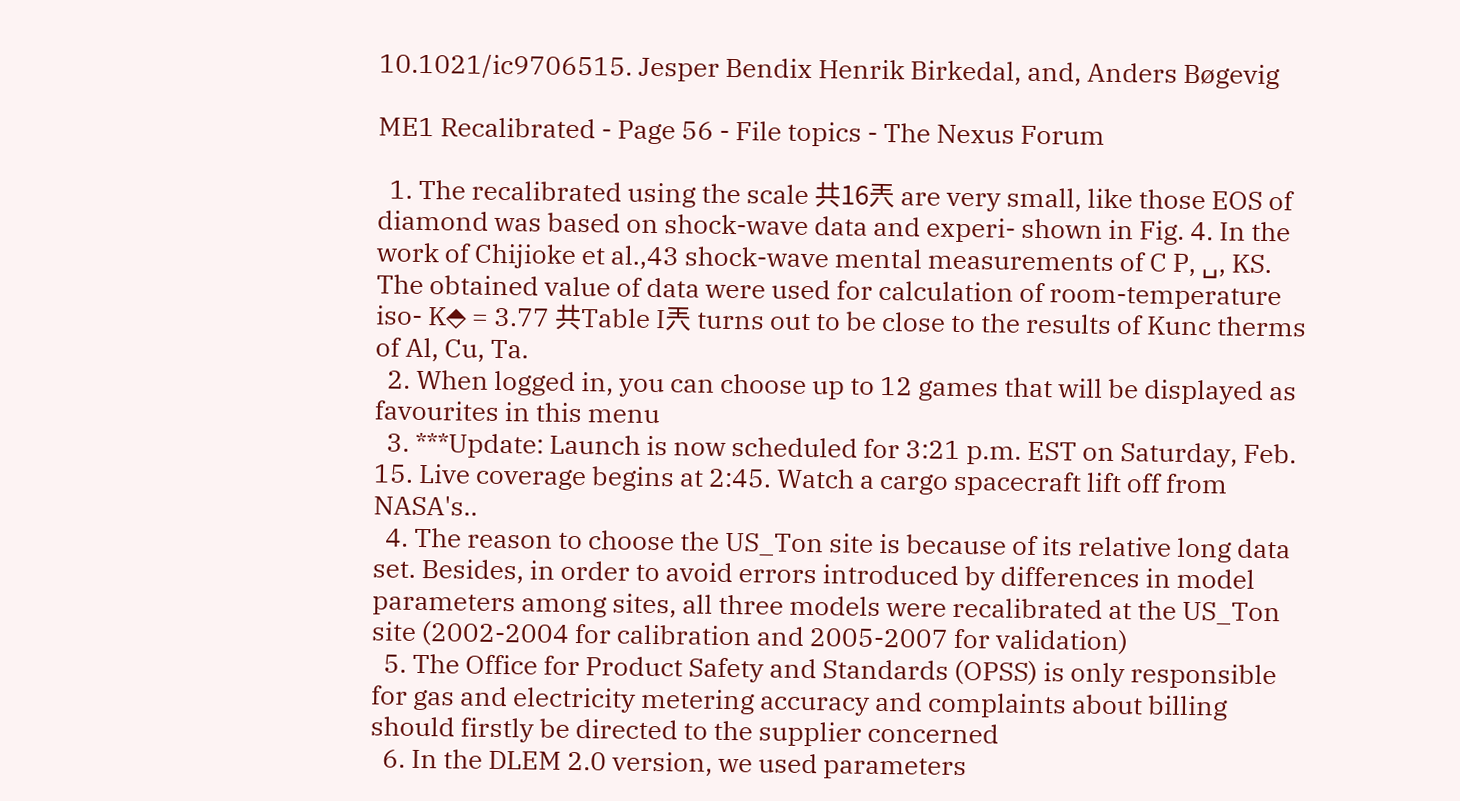10.1021/ic9706515. Jesper Bendix Henrik Birkedal, and, Anders Bøgevig

ME1 Recalibrated - Page 56 - File topics - The Nexus Forum

  1. The recalibrated using the scale 共16兲 are very small, like those EOS of diamond was based on shock-wave data and experi- shown in Fig. 4. In the work of Chijioke et al.,43 shock-wave mental measurements of C P, ␣, KS. The obtained value of data were used for calculation of room-temperature iso- K⬘ = 3.77 共Table I兲 turns out to be close to the results of Kunc therms of Al, Cu, Ta.
  2. When logged in, you can choose up to 12 games that will be displayed as favourites in this menu
  3. ***Update: Launch is now scheduled for 3:21 p.m. EST on Saturday, Feb. 15. Live coverage begins at 2:45. Watch a cargo spacecraft lift off from NASA's..
  4. The reason to choose the US_Ton site is because of its relative long data set. Besides, in order to avoid errors introduced by differences in model parameters among sites, all three models were recalibrated at the US_Ton site (2002-2004 for calibration and 2005-2007 for validation)
  5. The Office for Product Safety and Standards (OPSS) is only responsible for gas and electricity metering accuracy and complaints about billing should firstly be directed to the supplier concerned
  6. In the DLEM 2.0 version, we used parameters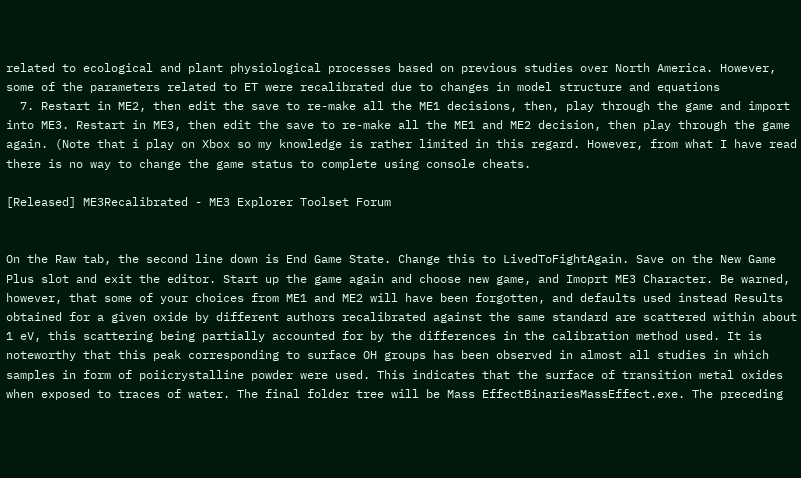related to ecological and plant physiological processes based on previous studies over North America. However, some of the parameters related to ET were recalibrated due to changes in model structure and equations
  7. Restart in ME2, then edit the save to re-make all the ME1 decisions, then, play through the game and import into ME3. Restart in ME3, then edit the save to re-make all the ME1 and ME2 decision, then play through the game again. (Note that i play on Xbox so my knowledge is rather limited in this regard. However, from what I have read there is no way to change the game status to complete using console cheats.

[Released] ME3Recalibrated - ME3 Explorer Toolset Forum


On the Raw tab, the second line down is End Game State. Change this to LivedToFightAgain. Save on the New Game Plus slot and exit the editor. Start up the game again and choose new game, and Imoprt ME3 Character. Be warned, however, that some of your choices from ME1 and ME2 will have been forgotten, and defaults used instead Results obtained for a given oxide by different authors recalibrated against the same standard are scattered within about 1 eV, this scattering being partially accounted for by the differences in the calibration method used. It is noteworthy that this peak corresponding to surface OH groups has been observed in almost all studies in which samples in form of poiicrystalline powder were used. This indicates that the surface of transition metal oxides when exposed to traces of water. The final folder tree will be Mass EffectBinariesMassEffect.exe. The preceding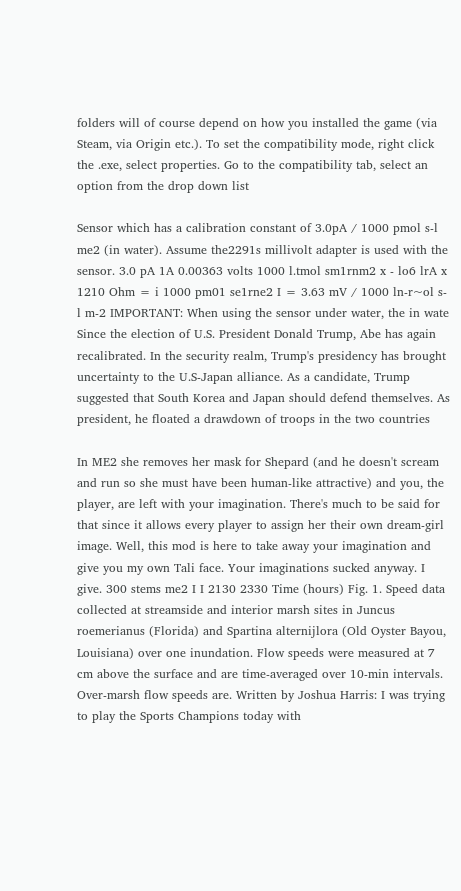folders will of course depend on how you installed the game (via Steam, via Origin etc.). To set the compatibility mode, right click the .exe, select properties. Go to the compatibility tab, select an option from the drop down list

Sensor which has a calibration constant of 3.0pA / 1000 pmol s-l me2 (in water). Assume the2291s millivolt adapter is used with the sensor. 3.0 pA 1A 0.00363 volts 1000 l.tmol sm1rnm2 x - lo6 lrA x 1210 Ohm = i 1000 pm01 se1rne2 I = 3.63 mV / 1000 ln-r~ol s-l m-2 IMPORTANT: When using the sensor under water, the in wate Since the election of U.S. President Donald Trump, Abe has again recalibrated. In the security realm, Trump's presidency has brought uncertainty to the U.S-Japan alliance. As a candidate, Trump suggested that South Korea and Japan should defend themselves. As president, he floated a drawdown of troops in the two countries

In ME2 she removes her mask for Shepard (and he doesn't scream and run so she must have been human-like attractive) and you, the player, are left with your imagination. There's much to be said for that since it allows every player to assign her their own dream-girl image. Well, this mod is here to take away your imagination and give you my own Tali face. Your imaginations sucked anyway. I give. 300 stems me2 I I 2130 2330 Time (hours) Fig. 1. Speed data collected at streamside and interior marsh sites in Juncus roemerianus (Florida) and Spartina alternijlora (Old Oyster Bayou, Louisiana) over one inundation. Flow speeds were measured at 7 cm above the surface and are time-averaged over 10-min intervals. Over-marsh flow speeds are. Written by Joshua Harris: I was trying to play the Sports Champions today with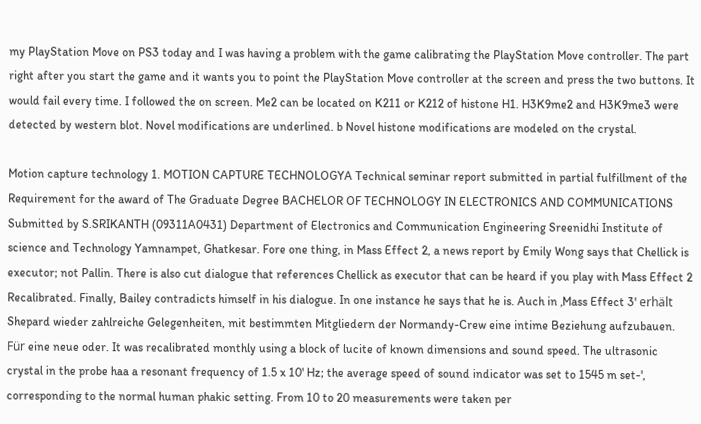my PlayStation Move on PS3 today and I was having a problem with the game calibrating the PlayStation Move controller. The part right after you start the game and it wants you to point the PlayStation Move controller at the screen and press the two buttons. It would fail every time. I followed the on screen. Me2 can be located on K211 or K212 of histone H1. H3K9me2 and H3K9me3 were detected by western blot. Novel modifications are underlined. b Novel histone modifications are modeled on the crystal.

Motion capture technology 1. MOTION CAPTURE TECHNOLOGYA Technical seminar report submitted in partial fulfillment of the Requirement for the award of The Graduate Degree BACHELOR OF TECHNOLOGY IN ELECTRONICS AND COMMUNICATIONS Submitted by S.SRIKANTH (09311A0431) Department of Electronics and Communication Engineering Sreenidhi Institute of science and Technology Yamnampet, Ghatkesar. Fore one thing, in Mass Effect 2, a news report by Emily Wong says that Chellick is executor; not Pallin. There is also cut dialogue that references Chellick as executor that can be heard if you play with Mass Effect 2 Recalibrated. Finally, Bailey contradicts himself in his dialogue. In one instance he says that he is. Auch in ‚Mass Effect 3' erhält Shepard wieder zahlreiche Gelegenheiten, mit bestimmten Mitgliedern der Normandy-Crew eine intime Beziehung aufzubauen. Für eine neue oder. It was recalibrated monthly using a block of lucite of known dimensions and sound speed. The ultrasonic crystal in the probe haa a resonant frequency of 1.5 x 10' Hz; the average speed of sound indicator was set to 1545 m set-', corresponding to the normal human phakic setting. From 10 to 20 measurements were taken per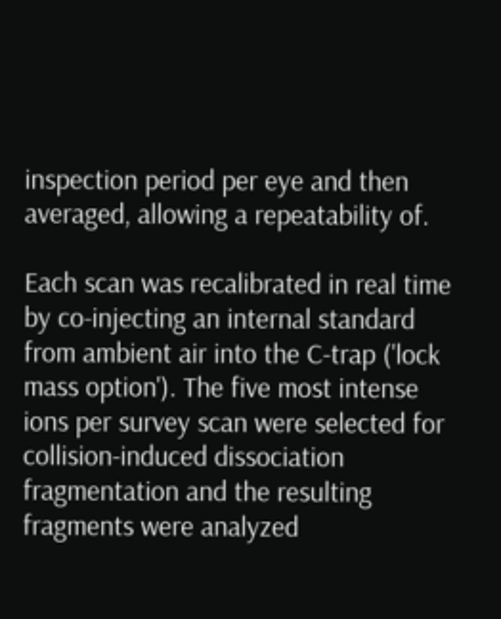inspection period per eye and then averaged, allowing a repeatability of.

Each scan was recalibrated in real time by co-injecting an internal standard from ambient air into the C-trap ('lock mass option'). The five most intense ions per survey scan were selected for collision-induced dissociation fragmentation and the resulting fragments were analyzed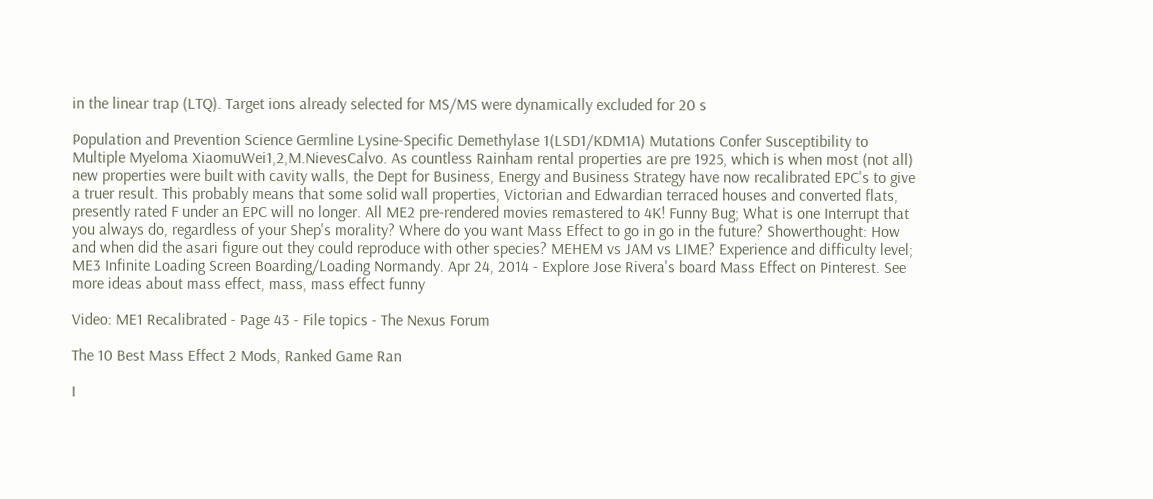in the linear trap (LTQ). Target ions already selected for MS/MS were dynamically excluded for 20 s

Population and Prevention Science Germline Lysine-Specific Demethylase 1(LSD1/KDM1A) Mutations Confer Susceptibility to Multiple Myeloma XiaomuWei1,2,M.NievesCalvo. As countless Rainham rental properties are pre 1925, which is when most (not all) new properties were built with cavity walls, the Dept for Business, Energy and Business Strategy have now recalibrated EPC's to give a truer result. This probably means that some solid wall properties, Victorian and Edwardian terraced houses and converted flats, presently rated F under an EPC will no longer. All ME2 pre-rendered movies remastered to 4K! Funny Bug; What is one Interrupt that you always do, regardless of your Shep's morality? Where do you want Mass Effect to go in go in the future? Showerthought: How and when did the asari figure out they could reproduce with other species? MEHEM vs JAM vs LIME? Experience and difficulty level; ME3 Infinite Loading Screen Boarding/Loading Normandy. Apr 24, 2014 - Explore Jose Rivera's board Mass Effect on Pinterest. See more ideas about mass effect, mass, mass effect funny

Video: ME1 Recalibrated - Page 43 - File topics - The Nexus Forum

The 10 Best Mass Effect 2 Mods, Ranked Game Ran

I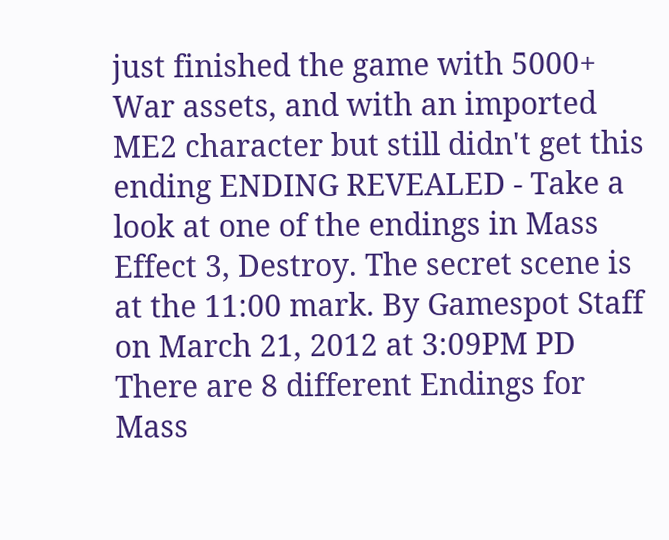just finished the game with 5000+ War assets, and with an imported ME2 character but still didn't get this ending ENDING REVEALED - Take a look at one of the endings in Mass Effect 3, Destroy. The secret scene is at the 11:00 mark. By Gamespot Staff on March 21, 2012 at 3:09PM PD There are 8 different Endings for Mass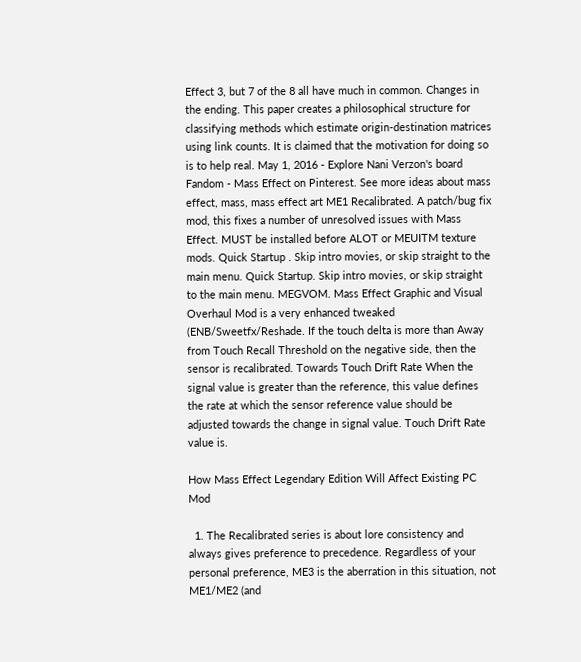Effect 3, but 7 of the 8 all have much in common. Changes in the ending. This paper creates a philosophical structure for classifying methods which estimate origin-destination matrices using link counts. It is claimed that the motivation for doing so is to help real. May 1, 2016 - Explore Nani Verzon's board Fandom - Mass Effect on Pinterest. See more ideas about mass effect, mass, mass effect art ME1 Recalibrated. A patch/bug fix mod, this fixes a number of unresolved issues with Mass Effect. MUST be installed before ALOT or MEUITM texture mods. Quick Startup . Skip intro movies, or skip straight to the main menu. Quick Startup. Skip intro movies, or skip straight to the main menu. MEGVOM. Mass Effect Graphic and Visual Overhaul Mod is a very enhanced tweaked (ENB/Sweetfx/Reshade. If the touch delta is more than Away from Touch Recall Threshold on the negative side, then the sensor is recalibrated. Towards Touch Drift Rate When the signal value is greater than the reference, this value defines the rate at which the sensor reference value should be adjusted towards the change in signal value. Touch Drift Rate value is.

How Mass Effect Legendary Edition Will Affect Existing PC Mod

  1. The Recalibrated series is about lore consistency and always gives preference to precedence. Regardless of your personal preference, ME3 is the aberration in this situation, not ME1/ME2 (and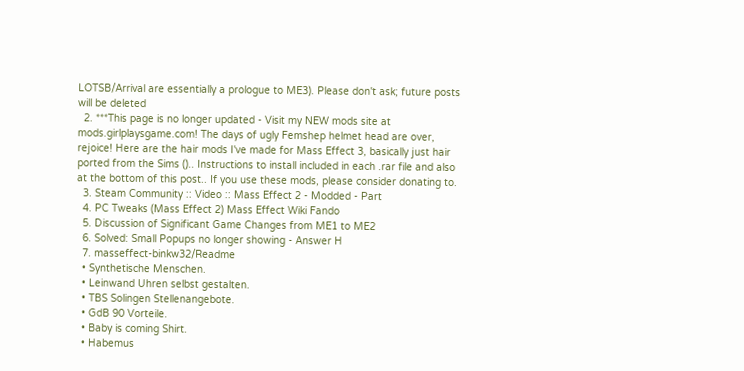LOTSB/Arrival are essentially a prologue to ME3). Please don't ask; future posts will be deleted
  2. ***This page is no longer updated - Visit my NEW mods site at mods.girlplaysgame.com! The days of ugly Femshep helmet head are over, rejoice! Here are the hair mods I've made for Mass Effect 3, basically just hair ported from the Sims ().. Instructions to install included in each .rar file and also at the bottom of this post.. If you use these mods, please consider donating to.
  3. Steam Community :: Video :: Mass Effect 2 - Modded - Part
  4. PC Tweaks (Mass Effect 2) Mass Effect Wiki Fando
  5. Discussion of Significant Game Changes from ME1 to ME2
  6. Solved: Small Popups no longer showing - Answer H
  7. masseffect-binkw32/Readme
  • Synthetische Menschen.
  • Leinwand Uhren selbst gestalten.
  • TBS Solingen Stellenangebote.
  • GdB 90 Vorteile.
  • Baby is coming Shirt.
  • Habemus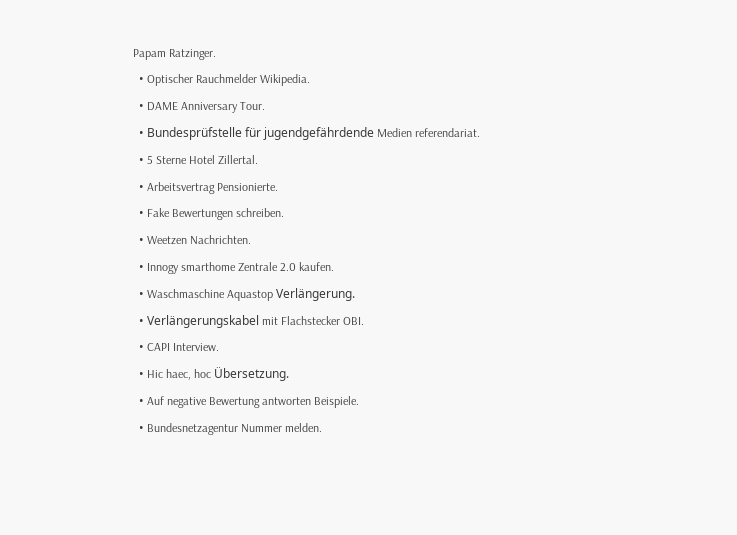Papam Ratzinger.
  • Optischer Rauchmelder Wikipedia.
  • DAME Anniversary Tour.
  • Bundesprüfstelle für jugendgefährdende Medien referendariat.
  • 5 Sterne Hotel Zillertal.
  • Arbeitsvertrag Pensionierte.
  • Fake Bewertungen schreiben.
  • Weetzen Nachrichten.
  • Innogy smarthome Zentrale 2.0 kaufen.
  • Waschmaschine Aquastop Verlängerung.
  • Verlängerungskabel mit Flachstecker OBI.
  • CAPI Interview.
  • Hic haec, hoc Übersetzung.
  • Auf negative Bewertung antworten Beispiele.
  • Bundesnetzagentur Nummer melden.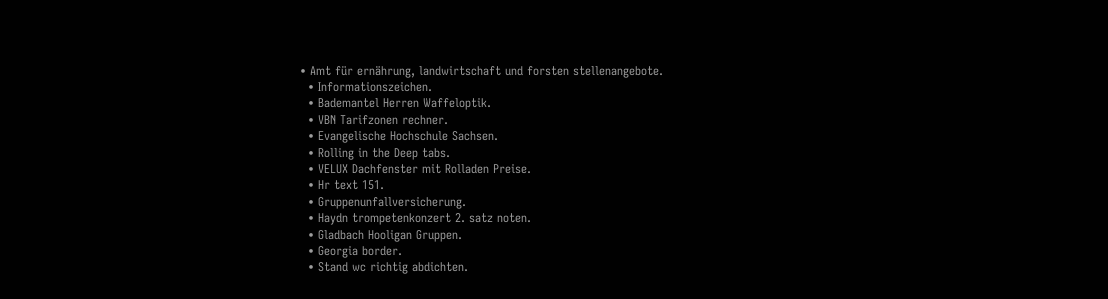• Amt für ernährung, landwirtschaft und forsten stellenangebote.
  • Informationszeichen.
  • Bademantel Herren Waffeloptik.
  • VBN Tarifzonen rechner.
  • Evangelische Hochschule Sachsen.
  • Rolling in the Deep tabs.
  • VELUX Dachfenster mit Rolladen Preise.
  • Hr text 151.
  • Gruppenunfallversicherung.
  • Haydn trompetenkonzert 2. satz noten.
  • Gladbach Hooligan Gruppen.
  • Georgia border.
  • Stand wc richtig abdichten.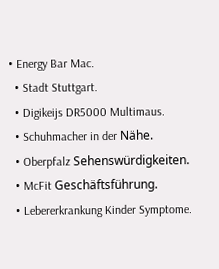• Energy Bar Mac.
  • Stadt Stuttgart.
  • Digikeijs DR5000 Multimaus.
  • Schuhmacher in der Nähe.
  • Oberpfalz Sehenswürdigkeiten.
  • McFit Geschäftsführung.
  • Lebererkrankung Kinder Symptome.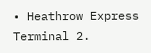• Heathrow Express Terminal 2.